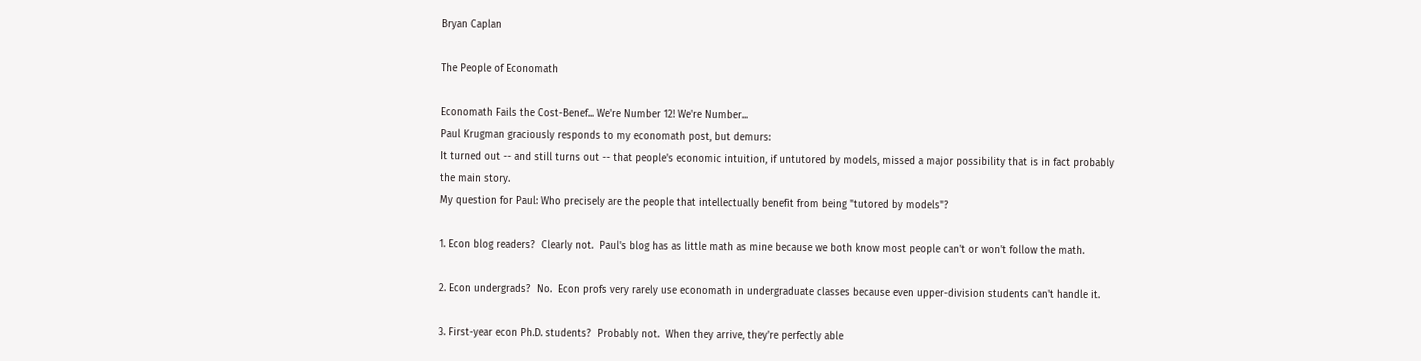Bryan Caplan

The People of Economath

Economath Fails the Cost-Benef... We're Number 12! We're Number...
Paul Krugman graciously responds to my economath post, but demurs:
It turned out -- and still turns out -- that people's economic intuition, if untutored by models, missed a major possibility that is in fact probably the main story.
My question for Paul: Who precisely are the people that intellectually benefit from being "tutored by models"?

1. Econ blog readers?  Clearly not.  Paul's blog has as little math as mine because we both know most people can't or won't follow the math.

2. Econ undergrads?  No.  Econ profs very rarely use economath in undergraduate classes because even upper-division students can't handle it.

3. First-year econ Ph.D. students?  Probably not.  When they arrive, they're perfectly able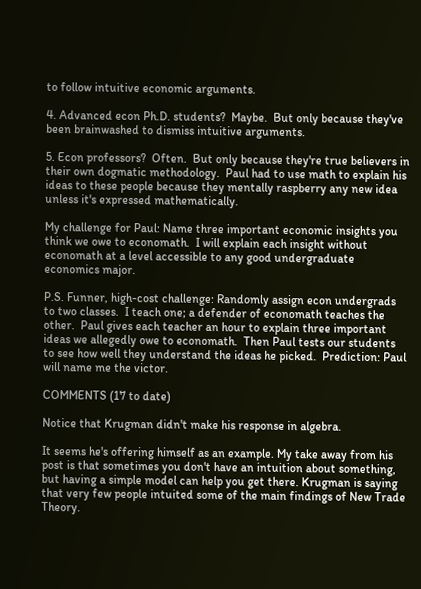to follow intuitive economic arguments.

4. Advanced econ Ph.D. students?  Maybe.  But only because they've been brainwashed to dismiss intuitive arguments.

5. Econ professors?  Often.  But only because they're true believers in their own dogmatic methodology.  Paul had to use math to explain his ideas to these people because they mentally raspberry any new idea unless it's expressed mathematically.

My challenge for Paul: Name three important economic insights you think we owe to economath.  I will explain each insight without economath at a level accessible to any good undergraduate economics major.

P.S. Funner, high-cost challenge: Randomly assign econ undergrads to two classes.  I teach one; a defender of economath teaches the other.  Paul gives each teacher an hour to explain three important ideas we allegedly owe to economath.  Then Paul tests our students to see how well they understand the ideas he picked.  Prediction: Paul will name me the victor.

COMMENTS (17 to date)

Notice that Krugman didn't make his response in algebra.

It seems he's offering himself as an example. My take away from his post is that sometimes you don't have an intuition about something, but having a simple model can help you get there. Krugman is saying that very few people intuited some of the main findings of New Trade Theory.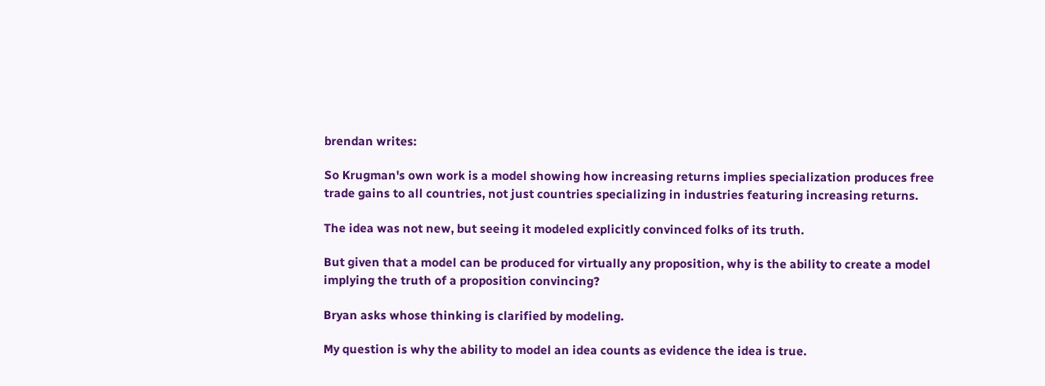brendan writes:

So Krugman's own work is a model showing how increasing returns implies specialization produces free trade gains to all countries, not just countries specializing in industries featuring increasing returns.

The idea was not new, but seeing it modeled explicitly convinced folks of its truth.

But given that a model can be produced for virtually any proposition, why is the ability to create a model implying the truth of a proposition convincing?

Bryan asks whose thinking is clarified by modeling.

My question is why the ability to model an idea counts as evidence the idea is true.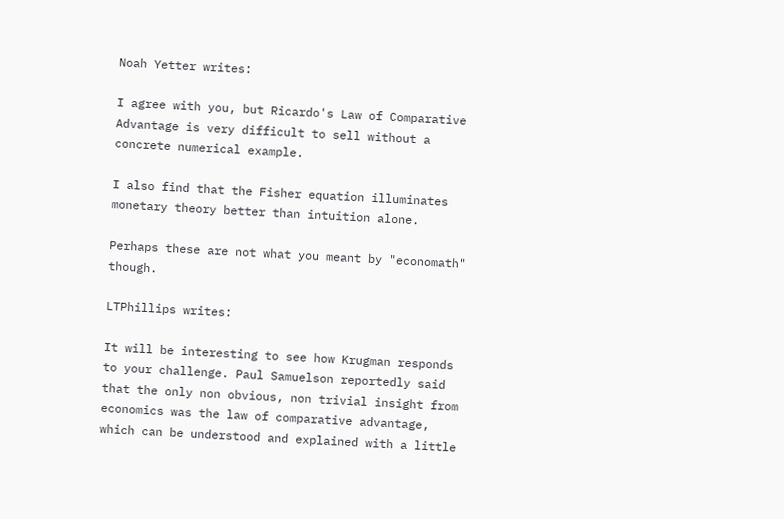Noah Yetter writes:

I agree with you, but Ricardo's Law of Comparative Advantage is very difficult to sell without a concrete numerical example.

I also find that the Fisher equation illuminates monetary theory better than intuition alone.

Perhaps these are not what you meant by "economath" though.

LTPhillips writes:

It will be interesting to see how Krugman responds to your challenge. Paul Samuelson reportedly said that the only non obvious, non trivial insight from economics was the law of comparative advantage, which can be understood and explained with a little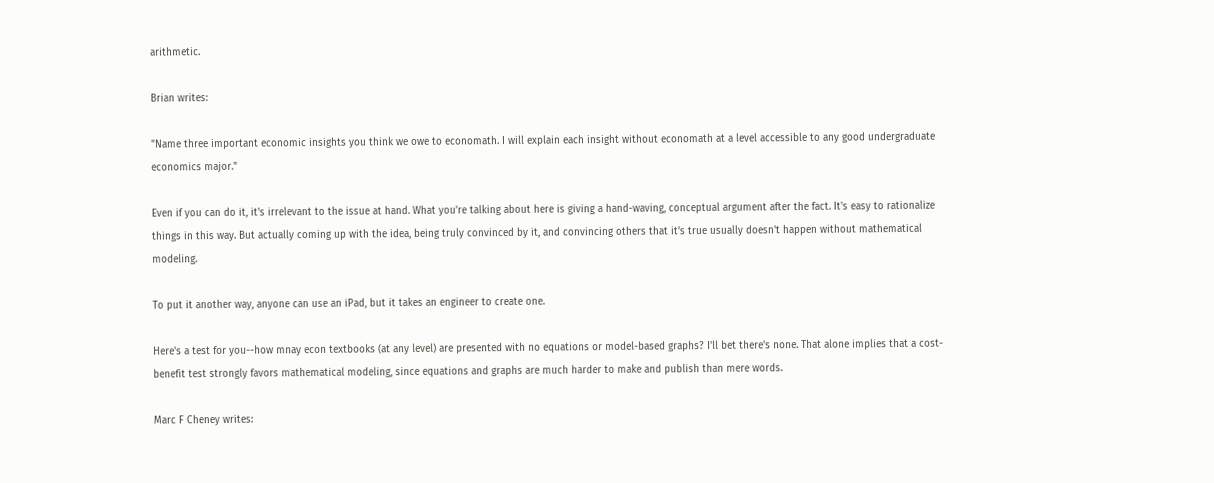arithmetic.

Brian writes:

"Name three important economic insights you think we owe to economath. I will explain each insight without economath at a level accessible to any good undergraduate economics major."

Even if you can do it, it's irrelevant to the issue at hand. What you're talking about here is giving a hand-waving, conceptual argument after the fact. It's easy to rationalize things in this way. But actually coming up with the idea, being truly convinced by it, and convincing others that it's true usually doesn't happen without mathematical modeling.

To put it another way, anyone can use an iPad, but it takes an engineer to create one.

Here's a test for you--how mnay econ textbooks (at any level) are presented with no equations or model-based graphs? I'll bet there's none. That alone implies that a cost-benefit test strongly favors mathematical modeling, since equations and graphs are much harder to make and publish than mere words.

Marc F Cheney writes: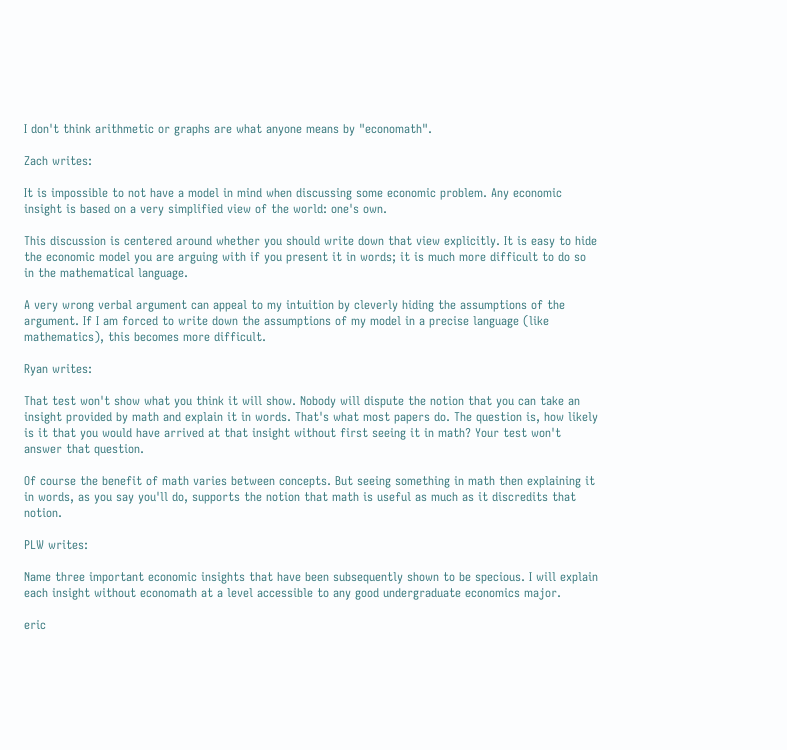I don't think arithmetic or graphs are what anyone means by "economath".

Zach writes:

It is impossible to not have a model in mind when discussing some economic problem. Any economic insight is based on a very simplified view of the world: one's own.

This discussion is centered around whether you should write down that view explicitly. It is easy to hide the economic model you are arguing with if you present it in words; it is much more difficult to do so in the mathematical language.

A very wrong verbal argument can appeal to my intuition by cleverly hiding the assumptions of the argument. If I am forced to write down the assumptions of my model in a precise language (like mathematics), this becomes more difficult.

Ryan writes:

That test won't show what you think it will show. Nobody will dispute the notion that you can take an insight provided by math and explain it in words. That's what most papers do. The question is, how likely is it that you would have arrived at that insight without first seeing it in math? Your test won't answer that question.

Of course the benefit of math varies between concepts. But seeing something in math then explaining it in words, as you say you'll do, supports the notion that math is useful as much as it discredits that notion.

PLW writes:

Name three important economic insights that have been subsequently shown to be specious. I will explain each insight without economath at a level accessible to any good undergraduate economics major.

eric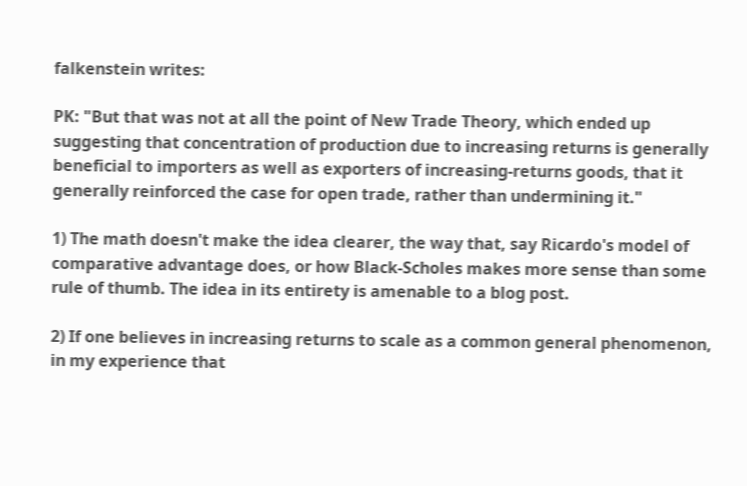falkenstein writes:

PK: "But that was not at all the point of New Trade Theory, which ended up suggesting that concentration of production due to increasing returns is generally beneficial to importers as well as exporters of increasing-returns goods, that it generally reinforced the case for open trade, rather than undermining it."

1) The math doesn't make the idea clearer, the way that, say Ricardo's model of comparative advantage does, or how Black-Scholes makes more sense than some rule of thumb. The idea in its entirety is amenable to a blog post.

2) If one believes in increasing returns to scale as a common general phenomenon, in my experience that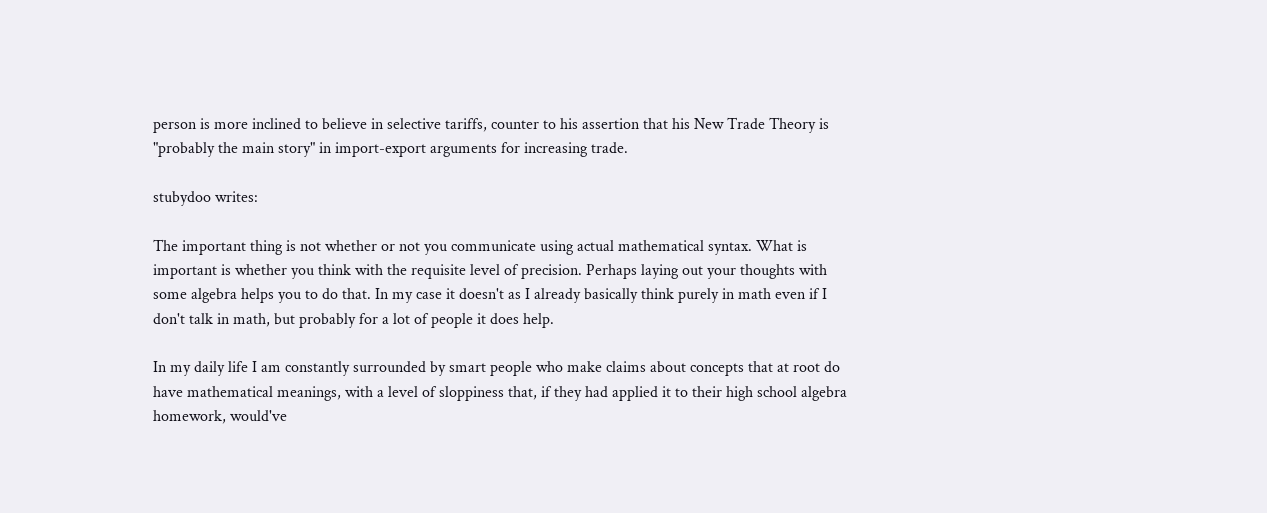person is more inclined to believe in selective tariffs, counter to his assertion that his New Trade Theory is "probably the main story" in import-export arguments for increasing trade.

stubydoo writes:

The important thing is not whether or not you communicate using actual mathematical syntax. What is important is whether you think with the requisite level of precision. Perhaps laying out your thoughts with some algebra helps you to do that. In my case it doesn't as I already basically think purely in math even if I don't talk in math, but probably for a lot of people it does help.

In my daily life I am constantly surrounded by smart people who make claims about concepts that at root do have mathematical meanings, with a level of sloppiness that, if they had applied it to their high school algebra homework, would've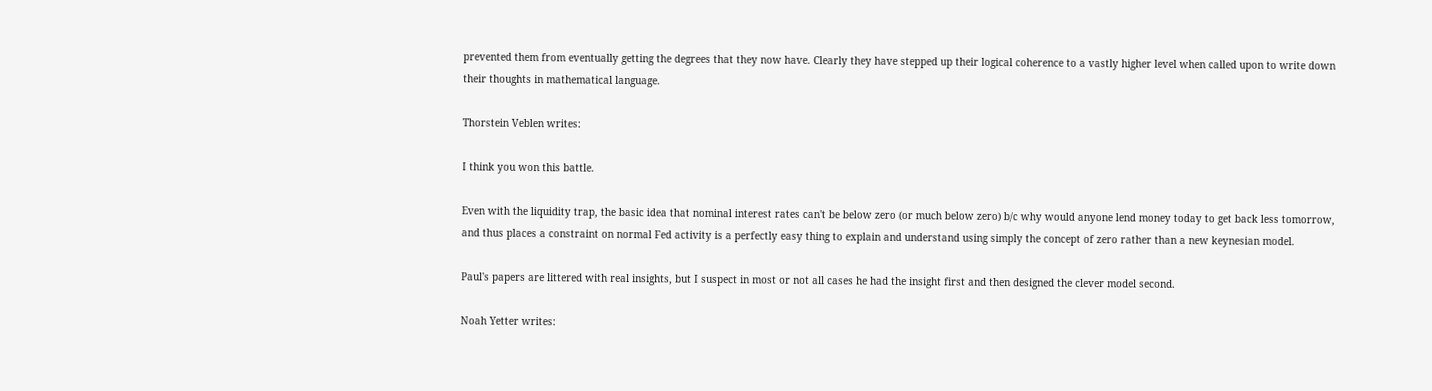prevented them from eventually getting the degrees that they now have. Clearly they have stepped up their logical coherence to a vastly higher level when called upon to write down their thoughts in mathematical language.

Thorstein Veblen writes:

I think you won this battle.

Even with the liquidity trap, the basic idea that nominal interest rates can't be below zero (or much below zero) b/c why would anyone lend money today to get back less tomorrow, and thus places a constraint on normal Fed activity is a perfectly easy thing to explain and understand using simply the concept of zero rather than a new keynesian model.

Paul's papers are littered with real insights, but I suspect in most or not all cases he had the insight first and then designed the clever model second.

Noah Yetter writes: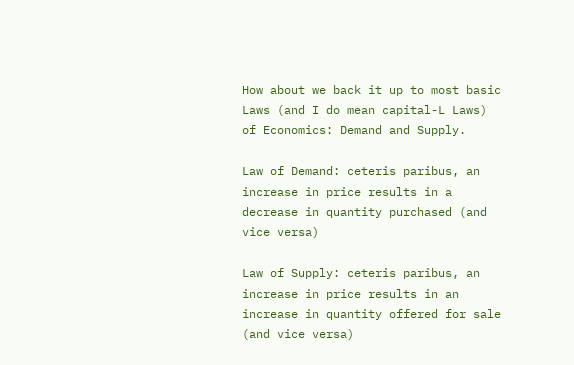How about we back it up to most basic Laws (and I do mean capital-L Laws) of Economics: Demand and Supply.

Law of Demand: ceteris paribus, an increase in price results in a decrease in quantity purchased (and vice versa)

Law of Supply: ceteris paribus, an increase in price results in an increase in quantity offered for sale (and vice versa)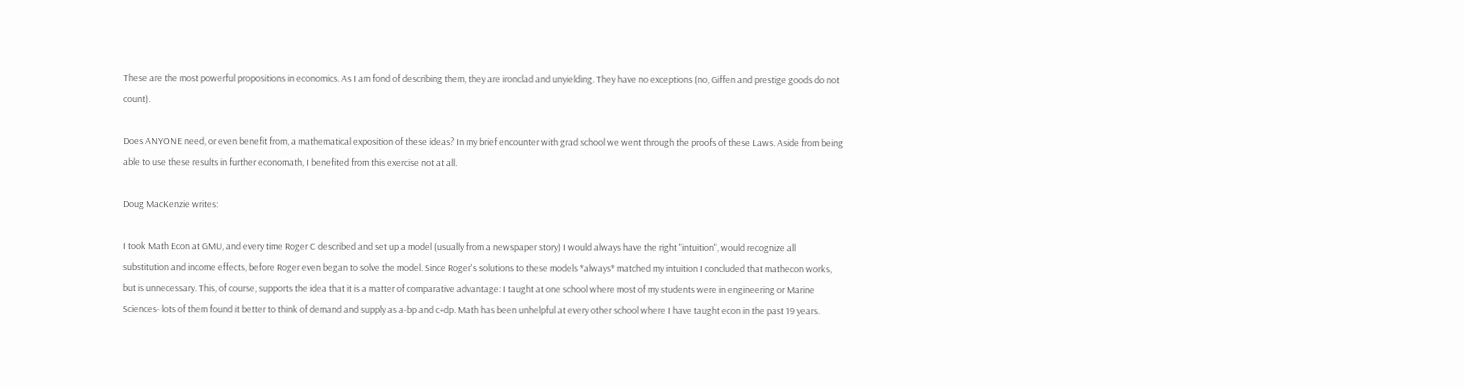These are the most powerful propositions in economics. As I am fond of describing them, they are ironclad and unyielding. They have no exceptions (no, Giffen and prestige goods do not count).

Does ANYONE need, or even benefit from, a mathematical exposition of these ideas? In my brief encounter with grad school we went through the proofs of these Laws. Aside from being able to use these results in further economath, I benefited from this exercise not at all.

Doug MacKenzie writes:

I took Math Econ at GMU, and every time Roger C described and set up a model (usually from a newspaper story) I would always have the right "intuition", would recognize all substitution and income effects, before Roger even began to solve the model. Since Roger's solutions to these models *always* matched my intuition I concluded that mathecon works, but is unnecessary. This, of course, supports the idea that it is a matter of comparative advantage: I taught at one school where most of my students were in engineering or Marine Sciences- lots of them found it better to think of demand and supply as a-bp and c+dp. Math has been unhelpful at every other school where I have taught econ in the past 19 years.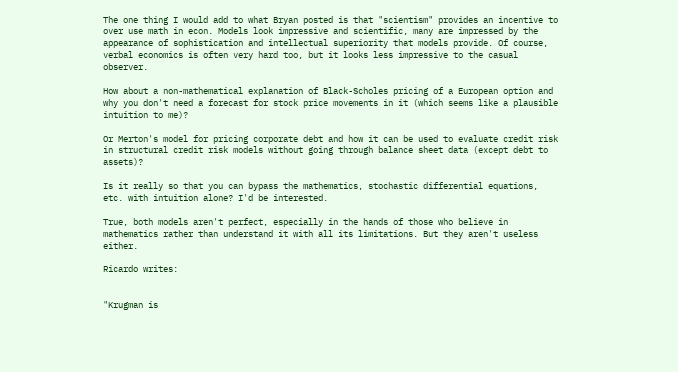The one thing I would add to what Bryan posted is that "scientism" provides an incentive to over use math in econ. Models look impressive and scientific, many are impressed by the appearance of sophistication and intellectual superiority that models provide. Of course, verbal economics is often very hard too, but it looks less impressive to the casual observer.

How about a non-mathematical explanation of Black-Scholes pricing of a European option and why you don't need a forecast for stock price movements in it (which seems like a plausible intuition to me)?

Or Merton's model for pricing corporate debt and how it can be used to evaluate credit risk in structural credit risk models without going through balance sheet data (except debt to assets)?

Is it really so that you can bypass the mathematics, stochastic differential equations, etc. with intuition alone? I'd be interested.

True, both models aren't perfect, especially in the hands of those who believe in mathematics rather than understand it with all its limitations. But they aren't useless either.

Ricardo writes:


"Krugman is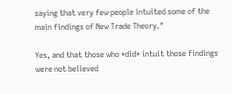saying that very few people intuited some of the main findings of New Trade Theory."

Yes, and that those who *did* intuit those findings were not believed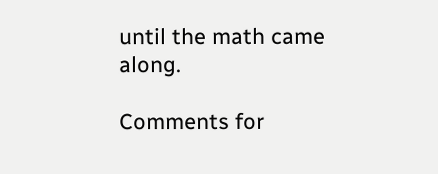until the math came along.

Comments for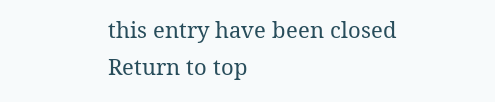this entry have been closed
Return to top